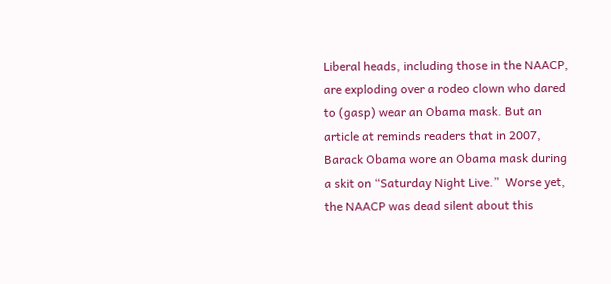Liberal heads, including those in the NAACP, are exploding over a rodeo clown who dared to (gasp) wear an Obama mask. But an article at reminds readers that in 2007, Barack Obama wore an Obama mask during a skit on “Saturday Night Live.”  Worse yet, the NAACP was dead silent about this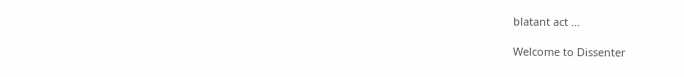blatant act …

Welcome to Dissenter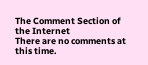The Comment Section of the Internet
There are no comments at this time.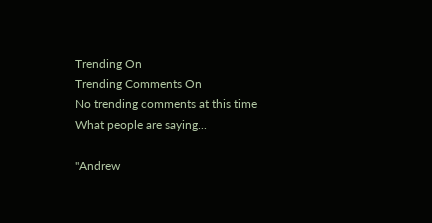Trending On
Trending Comments On
No trending comments at this time
What people are saying...

"Andrew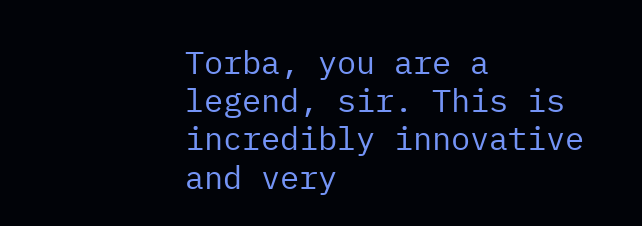Torba, you are a legend, sir. This is incredibly innovative and very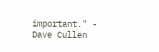important." - Dave Cullen